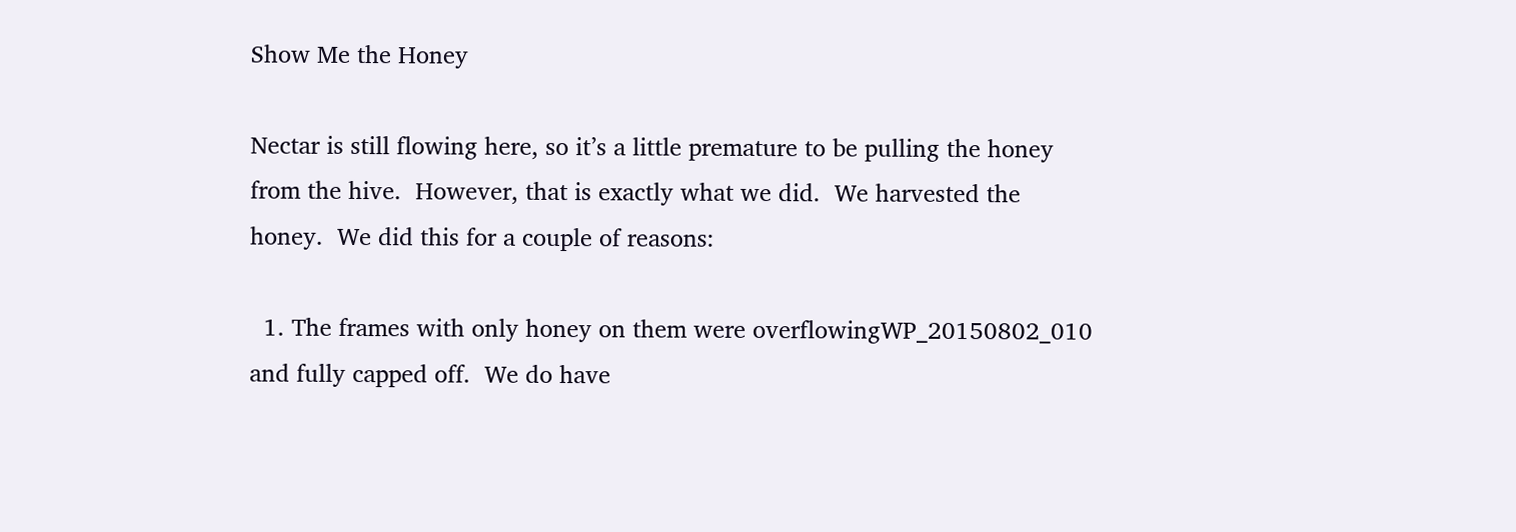Show Me the Honey

Nectar is still flowing here, so it’s a little premature to be pulling the honey from the hive.  However, that is exactly what we did.  We harvested the honey.  We did this for a couple of reasons:

  1. The frames with only honey on them were overflowingWP_20150802_010 and fully capped off.  We do have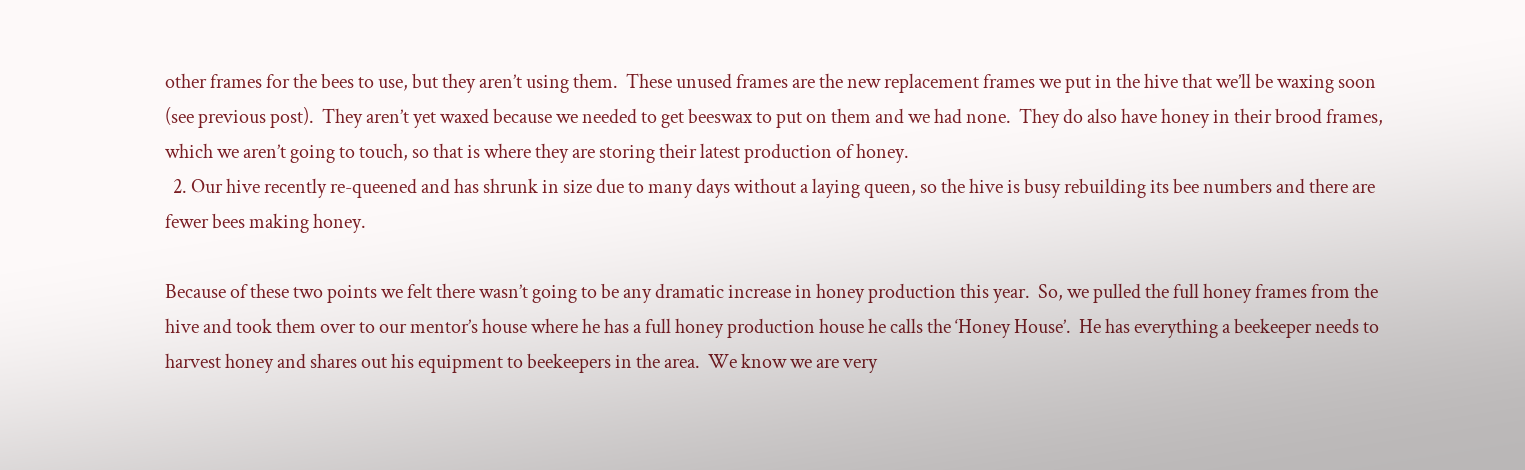other frames for the bees to use, but they aren’t using them.  These unused frames are the new replacement frames we put in the hive that we’ll be waxing soon (see previous post).  They aren’t yet waxed because we needed to get beeswax to put on them and we had none.  They do also have honey in their brood frames, which we aren’t going to touch, so that is where they are storing their latest production of honey.
  2. Our hive recently re-queened and has shrunk in size due to many days without a laying queen, so the hive is busy rebuilding its bee numbers and there are fewer bees making honey.

Because of these two points we felt there wasn’t going to be any dramatic increase in honey production this year.  So, we pulled the full honey frames from the hive and took them over to our mentor’s house where he has a full honey production house he calls the ‘Honey House’.  He has everything a beekeeper needs to harvest honey and shares out his equipment to beekeepers in the area.  We know we are very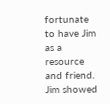fortunate to have Jim as a resource and friend.  Jim showed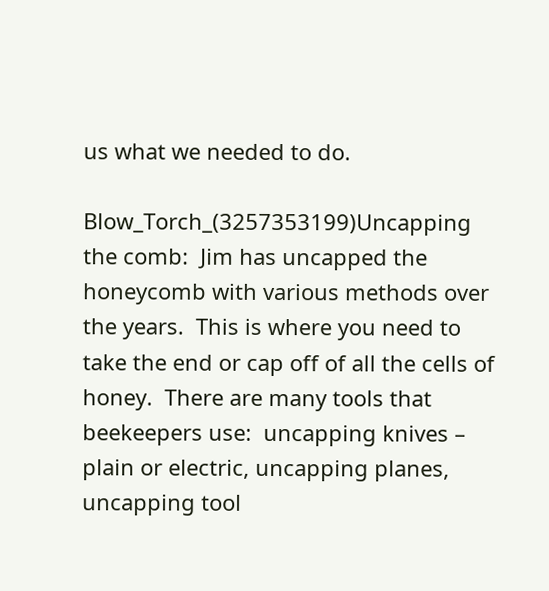us what we needed to do.

Blow_Torch_(3257353199)Uncapping the comb:  Jim has uncapped the honeycomb with various methods over the years.  This is where you need to take the end or cap off of all the cells of honey.  There are many tools that beekeepers use:  uncapping knives – plain or electric, uncapping planes, uncapping tool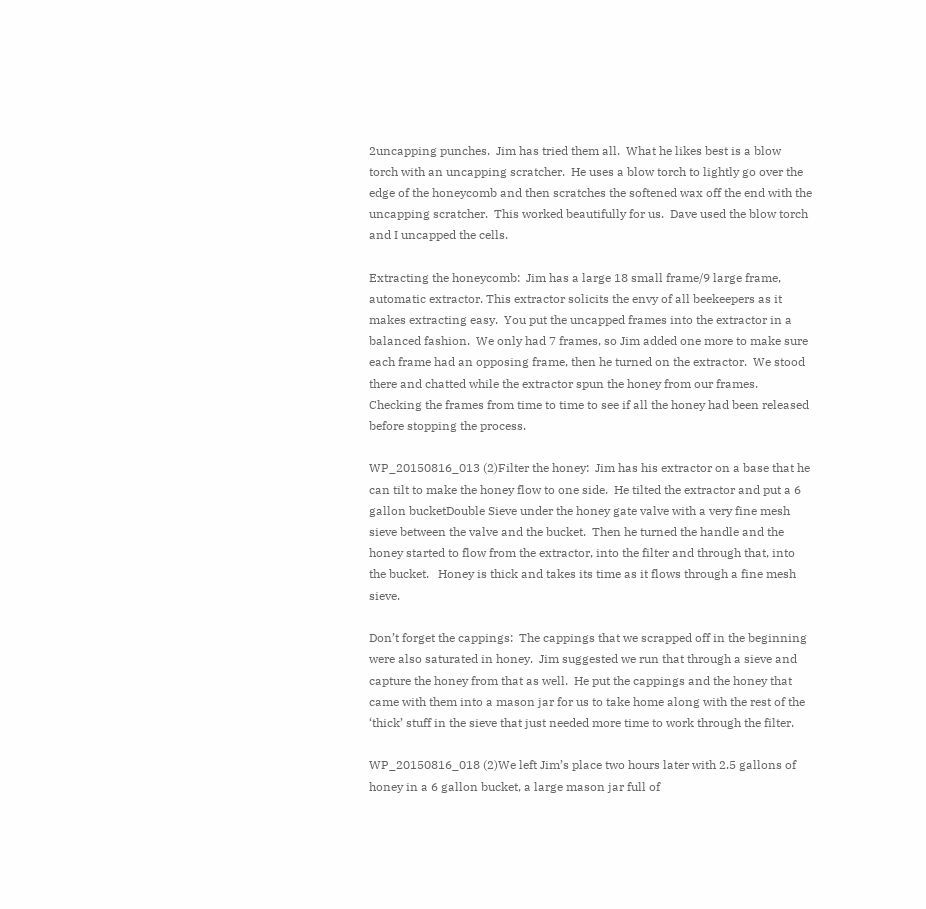2uncapping punches.  Jim has tried them all.  What he likes best is a blow torch with an uncapping scratcher.  He uses a blow torch to lightly go over the edge of the honeycomb and then scratches the softened wax off the end with the uncapping scratcher.  This worked beautifully for us.  Dave used the blow torch and I uncapped the cells.

Extracting the honeycomb:  Jim has a large 18 small frame/9 large frame, automatic extractor. This extractor solicits the envy of all beekeepers as it makes extracting easy.  You put the uncapped frames into the extractor in a balanced fashion.  We only had 7 frames, so Jim added one more to make sure each frame had an opposing frame, then he turned on the extractor.  We stood there and chatted while the extractor spun the honey from our frames.  Checking the frames from time to time to see if all the honey had been released before stopping the process.

WP_20150816_013 (2)Filter the honey:  Jim has his extractor on a base that he can tilt to make the honey flow to one side.  He tilted the extractor and put a 6 gallon bucketDouble Sieve under the honey gate valve with a very fine mesh sieve between the valve and the bucket.  Then he turned the handle and the honey started to flow from the extractor, into the filter and through that, into the bucket.   Honey is thick and takes its time as it flows through a fine mesh sieve.

Don’t forget the cappings:  The cappings that we scrapped off in the beginning were also saturated in honey.  Jim suggested we run that through a sieve and capture the honey from that as well.  He put the cappings and the honey that came with them into a mason jar for us to take home along with the rest of the ‘thick’ stuff in the sieve that just needed more time to work through the filter.

WP_20150816_018 (2)We left Jim’s place two hours later with 2.5 gallons of honey in a 6 gallon bucket, a large mason jar full of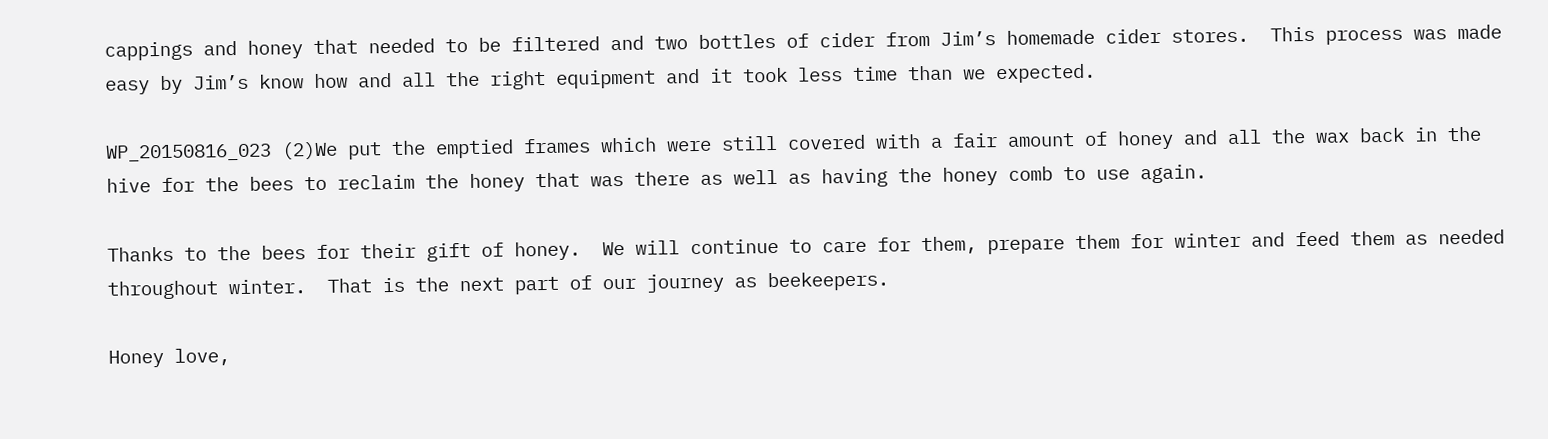cappings and honey that needed to be filtered and two bottles of cider from Jim’s homemade cider stores.  This process was made easy by Jim’s know how and all the right equipment and it took less time than we expected.

WP_20150816_023 (2)We put the emptied frames which were still covered with a fair amount of honey and all the wax back in the hive for the bees to reclaim the honey that was there as well as having the honey comb to use again.

Thanks to the bees for their gift of honey.  We will continue to care for them, prepare them for winter and feed them as needed throughout winter.  That is the next part of our journey as beekeepers.

Honey love,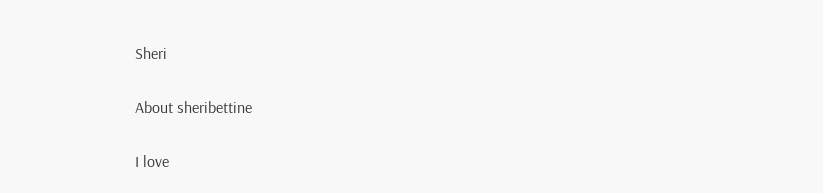Sheri

About sheribettine

I love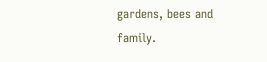gardens, bees and family.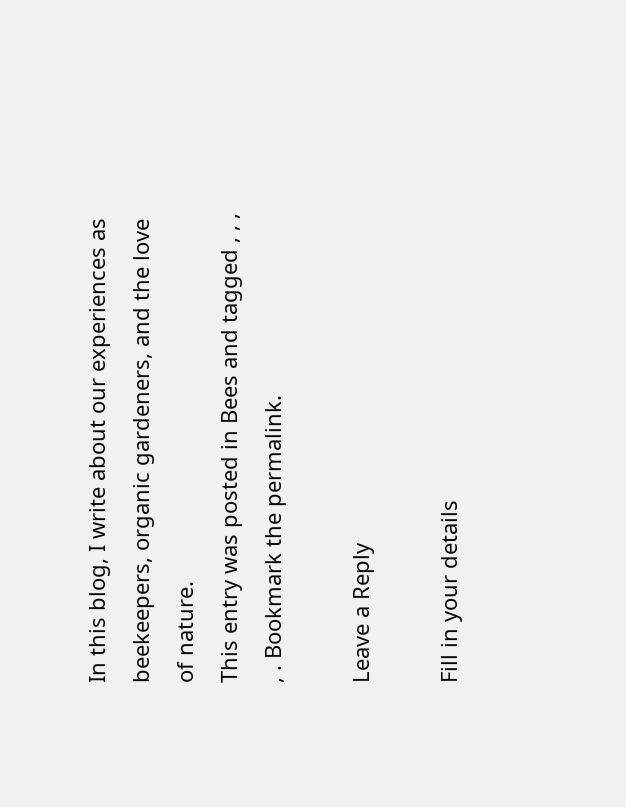In this blog, I write about our experiences as beekeepers, organic gardeners, and the love of nature.
This entry was posted in Bees and tagged , , , , . Bookmark the permalink.

Leave a Reply

Fill in your details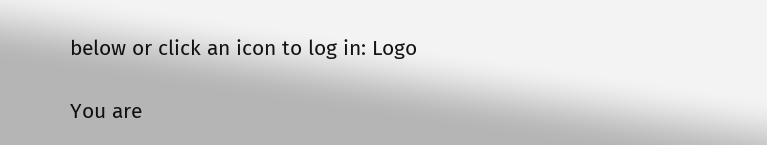below or click an icon to log in: Logo

You are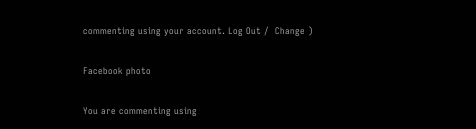commenting using your account. Log Out /  Change )

Facebook photo

You are commenting using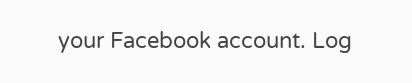your Facebook account. Log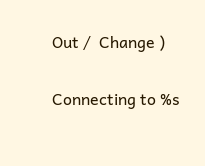Out /  Change )

Connecting to %s